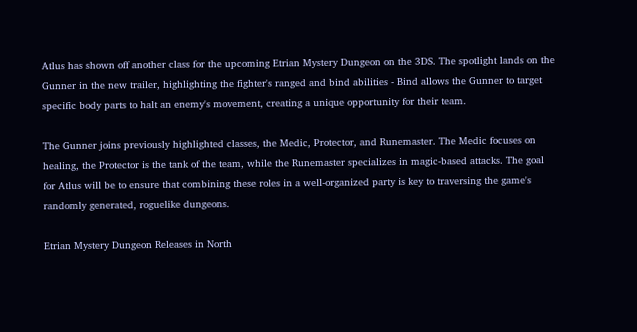Atlus has shown off another class for the upcoming Etrian Mystery Dungeon on the 3DS. The spotlight lands on the Gunner in the new trailer, highlighting the fighter's ranged and bind abilities - Bind allows the Gunner to target specific body parts to halt an enemy's movement, creating a unique opportunity for their team.

The Gunner joins previously highlighted classes, the Medic, Protector, and Runemaster. The Medic focuses on healing, the Protector is the tank of the team, while the Runemaster specializes in magic-based attacks. The goal for Atlus will be to ensure that combining these roles in a well-organized party is key to traversing the game's randomly generated, roguelike dungeons.

Etrian Mystery Dungeon Releases in North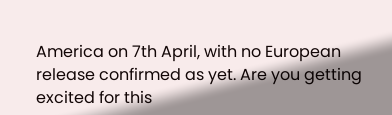America on 7th April, with no European release confirmed as yet. Are you getting excited for this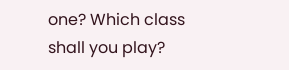one? Which class shall you play?